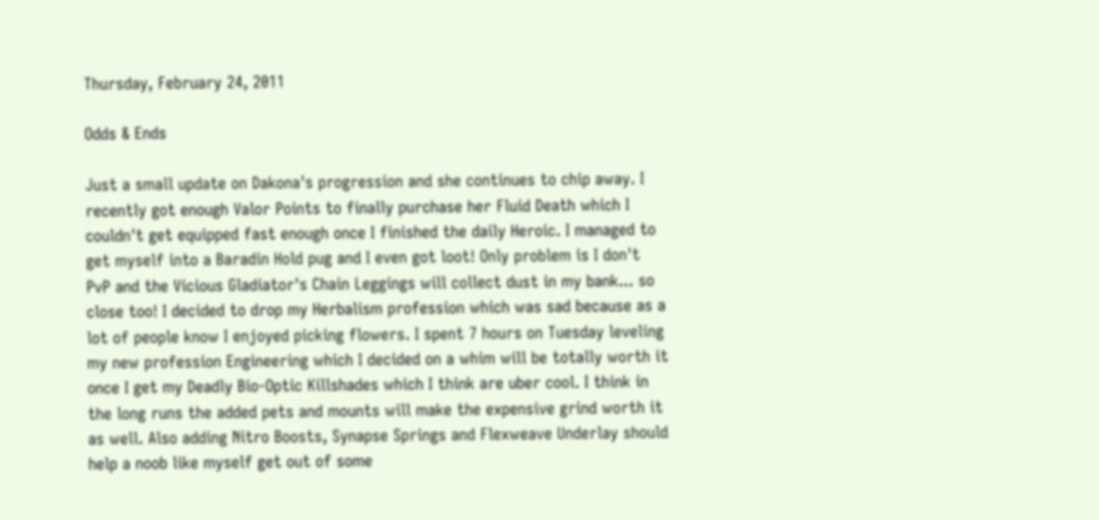Thursday, February 24, 2011

Odds & Ends

Just a small update on Dakona's progression and she continues to chip away. I recently got enough Valor Points to finally purchase her Fluid Death which I couldn't get equipped fast enough once I finished the daily Heroic. I managed to get myself into a Baradin Hold pug and I even got loot! Only problem is I don't PvP and the Vicious Gladiator's Chain Leggings will collect dust in my bank... so close too! I decided to drop my Herbalism profession which was sad because as a lot of people know I enjoyed picking flowers. I spent 7 hours on Tuesday leveling my new profession Engineering which I decided on a whim will be totally worth it once I get my Deadly Bio-Optic Killshades which I think are uber cool. I think in the long runs the added pets and mounts will make the expensive grind worth it as well. Also adding Nitro Boosts, Synapse Springs and Flexweave Underlay should help a noob like myself get out of some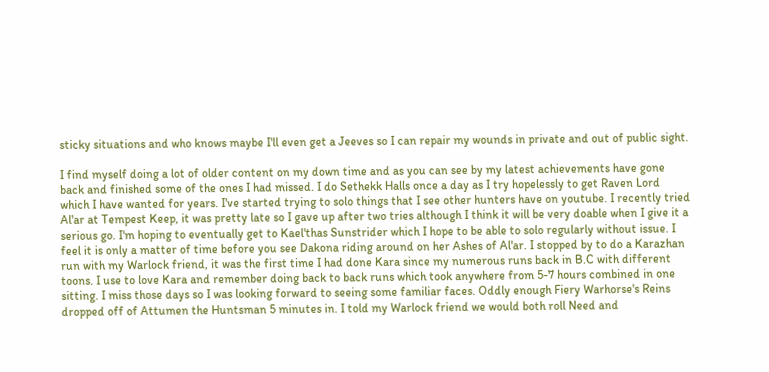sticky situations and who knows maybe I'll even get a Jeeves so I can repair my wounds in private and out of public sight.

I find myself doing a lot of older content on my down time and as you can see by my latest achievements have gone back and finished some of the ones I had missed. I do Sethekk Halls once a day as I try hopelessly to get Raven Lord which I have wanted for years. I've started trying to solo things that I see other hunters have on youtube. I recently tried Al'ar at Tempest Keep, it was pretty late so I gave up after two tries although I think it will be very doable when I give it a serious go. I'm hoping to eventually get to Kael'thas Sunstrider which I hope to be able to solo regularly without issue. I feel it is only a matter of time before you see Dakona riding around on her Ashes of Al'ar. I stopped by to do a Karazhan run with my Warlock friend, it was the first time I had done Kara since my numerous runs back in B.C with different toons. I use to love Kara and remember doing back to back runs which took anywhere from 5-7 hours combined in one sitting. I miss those days so I was looking forward to seeing some familiar faces. Oddly enough Fiery Warhorse's Reins dropped off of Attumen the Huntsman 5 minutes in. I told my Warlock friend we would both roll Need and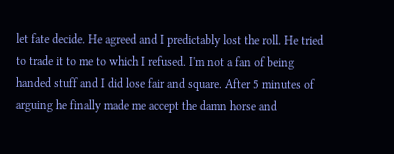let fate decide. He agreed and I predictably lost the roll. He tried to trade it to me to which I refused. I'm not a fan of being handed stuff and I did lose fair and square. After 5 minutes of arguing he finally made me accept the damn horse and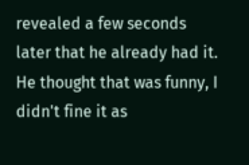revealed a few seconds later that he already had it. He thought that was funny, I didn't fine it as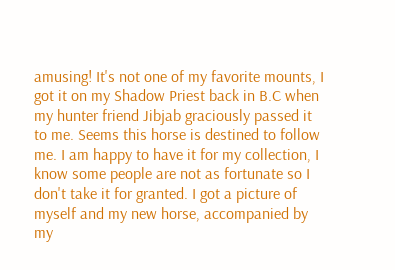amusing! It's not one of my favorite mounts, I got it on my Shadow Priest back in B.C when my hunter friend Jibjab graciously passed it to me. Seems this horse is destined to follow me. I am happy to have it for my collection, I know some people are not as fortunate so I don't take it for granted. I got a picture of myself and my new horse, accompanied by my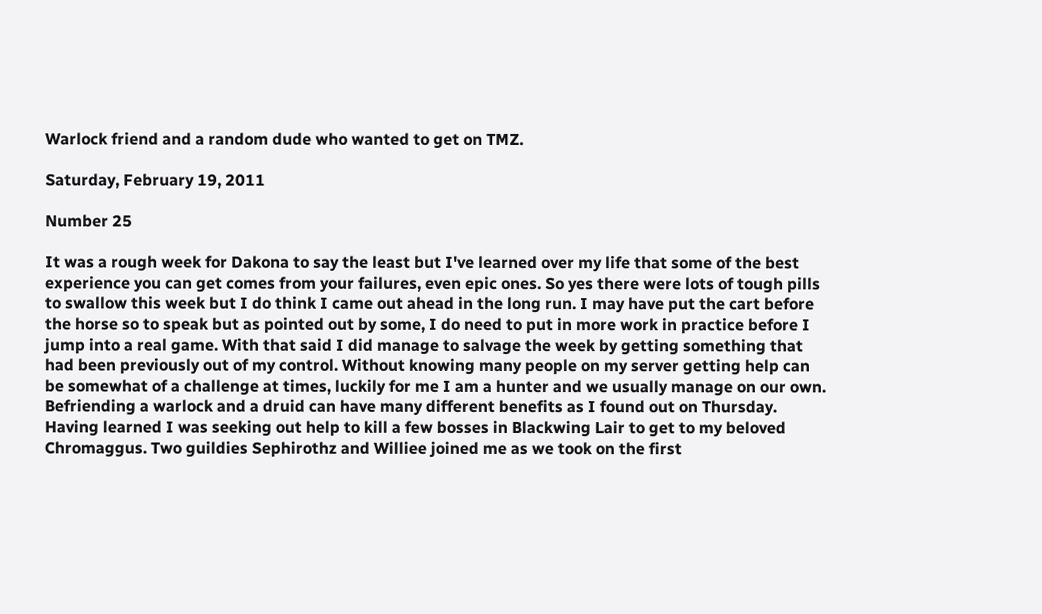Warlock friend and a random dude who wanted to get on TMZ.

Saturday, February 19, 2011

Number 25

It was a rough week for Dakona to say the least but I've learned over my life that some of the best experience you can get comes from your failures, even epic ones. So yes there were lots of tough pills to swallow this week but I do think I came out ahead in the long run. I may have put the cart before the horse so to speak but as pointed out by some, I do need to put in more work in practice before I jump into a real game. With that said I did manage to salvage the week by getting something that had been previously out of my control. Without knowing many people on my server getting help can be somewhat of a challenge at times, luckily for me I am a hunter and we usually manage on our own. Befriending a warlock and a druid can have many different benefits as I found out on Thursday. Having learned I was seeking out help to kill a few bosses in Blackwing Lair to get to my beloved Chromaggus. Two guildies Sephirothz and Williee joined me as we took on the first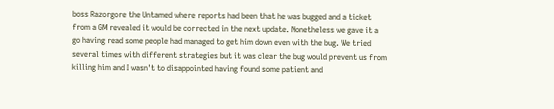boss Razorgore the Untamed where reports had been that he was bugged and a ticket from a GM revealed it would be corrected in the next update. Nonetheless we gave it a go having read some people had managed to get him down even with the bug. We tried several times with different strategies but it was clear the bug would prevent us from killing him and I wasn't to disappointed having found some patient and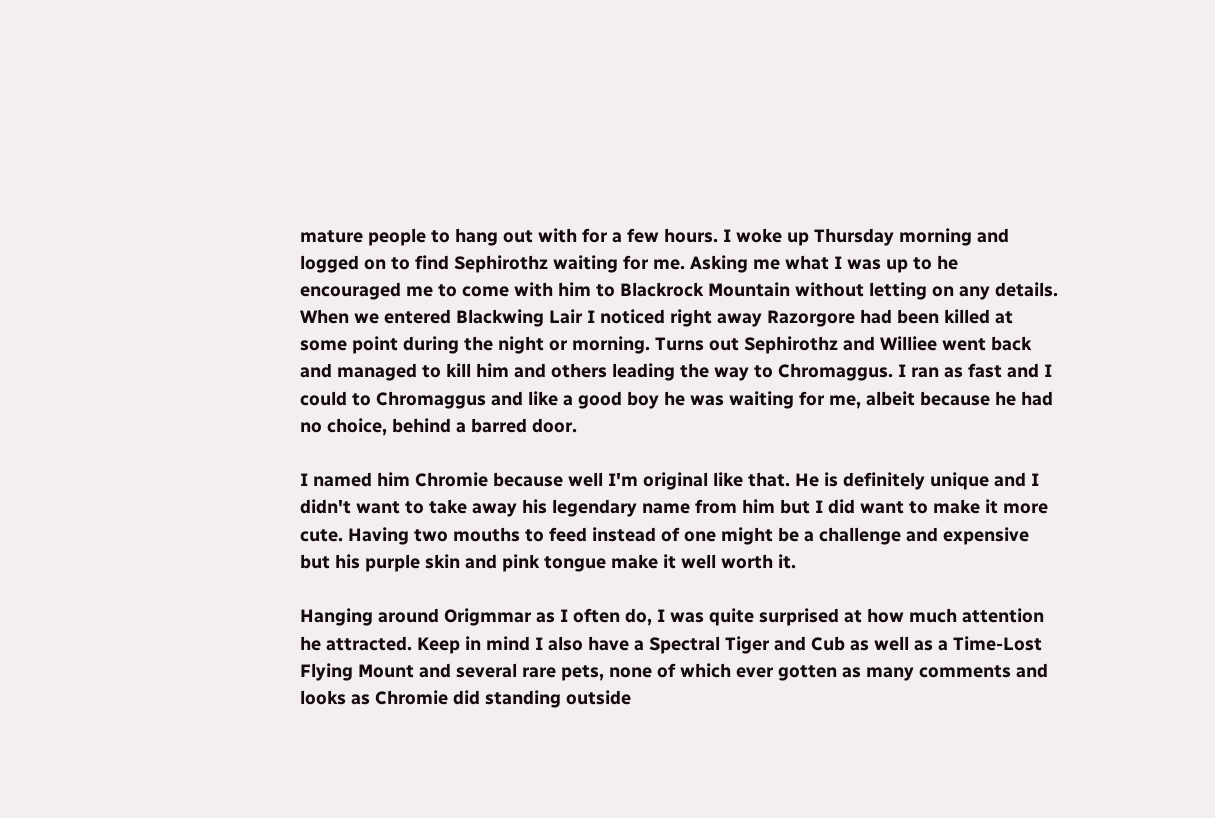mature people to hang out with for a few hours. I woke up Thursday morning and logged on to find Sephirothz waiting for me. Asking me what I was up to he encouraged me to come with him to Blackrock Mountain without letting on any details. When we entered Blackwing Lair I noticed right away Razorgore had been killed at some point during the night or morning. Turns out Sephirothz and Williee went back and managed to kill him and others leading the way to Chromaggus. I ran as fast and I could to Chromaggus and like a good boy he was waiting for me, albeit because he had no choice, behind a barred door.

I named him Chromie because well I'm original like that. He is definitely unique and I didn't want to take away his legendary name from him but I did want to make it more cute. Having two mouths to feed instead of one might be a challenge and expensive but his purple skin and pink tongue make it well worth it.

Hanging around Origmmar as I often do, I was quite surprised at how much attention he attracted. Keep in mind I also have a Spectral Tiger and Cub as well as a Time-Lost Flying Mount and several rare pets, none of which ever gotten as many comments and looks as Chromie did standing outside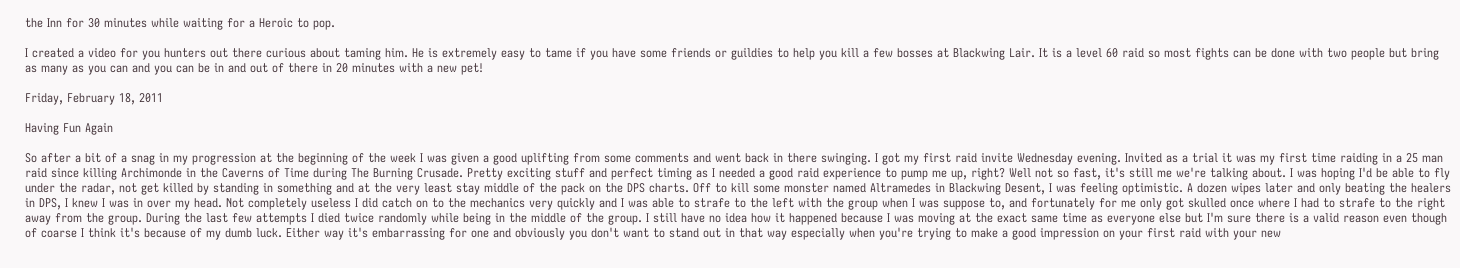the Inn for 30 minutes while waiting for a Heroic to pop.

I created a video for you hunters out there curious about taming him. He is extremely easy to tame if you have some friends or guildies to help you kill a few bosses at Blackwing Lair. It is a level 60 raid so most fights can be done with two people but bring as many as you can and you can be in and out of there in 20 minutes with a new pet!

Friday, February 18, 2011

Having Fun Again

So after a bit of a snag in my progression at the beginning of the week I was given a good uplifting from some comments and went back in there swinging. I got my first raid invite Wednesday evening. Invited as a trial it was my first time raiding in a 25 man raid since killing Archimonde in the Caverns of Time during The Burning Crusade. Pretty exciting stuff and perfect timing as I needed a good raid experience to pump me up, right? Well not so fast, it's still me we're talking about. I was hoping I'd be able to fly under the radar, not get killed by standing in something and at the very least stay middle of the pack on the DPS charts. Off to kill some monster named Altramedes in Blackwing Desent, I was feeling optimistic. A dozen wipes later and only beating the healers in DPS, I knew I was in over my head. Not completely useless I did catch on to the mechanics very quickly and I was able to strafe to the left with the group when I was suppose to, and fortunately for me only got skulled once where I had to strafe to the right away from the group. During the last few attempts I died twice randomly while being in the middle of the group. I still have no idea how it happened because I was moving at the exact same time as everyone else but I'm sure there is a valid reason even though of coarse I think it's because of my dumb luck. Either way it's embarrassing for one and obviously you don't want to stand out in that way especially when you're trying to make a good impression on your first raid with your new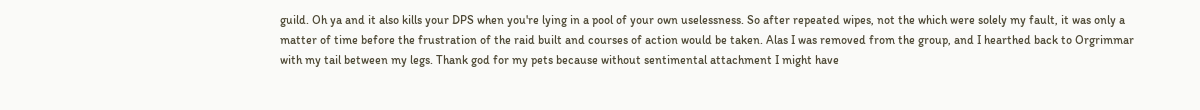guild. Oh ya and it also kills your DPS when you're lying in a pool of your own uselessness. So after repeated wipes, not the which were solely my fault, it was only a matter of time before the frustration of the raid built and courses of action would be taken. Alas I was removed from the group, and I hearthed back to Orgrimmar with my tail between my legs. Thank god for my pets because without sentimental attachment I might have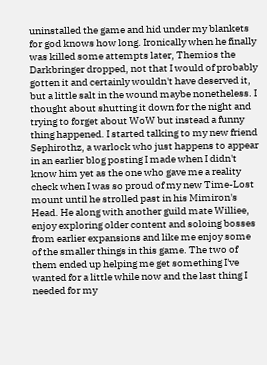uninstalled the game and hid under my blankets for god knows how long. Ironically when he finally was killed some attempts later, Themios the Darkbringer dropped, not that I would of probably gotten it and certainly wouldn't have deserved it, but a little salt in the wound maybe nonetheless. I thought about shutting it down for the night and trying to forget about WoW but instead a funny thing happened. I started talking to my new friend Sephirothz, a warlock who just happens to appear in an earlier blog posting I made when I didn't know him yet as the one who gave me a reality check when I was so proud of my new Time-Lost mount until he strolled past in his Mimiron's Head. He along with another guild mate Williee, enjoy exploring older content and soloing bosses from earlier expansions and like me enjoy some of the smaller things in this game. The two of them ended up helping me get something I've wanted for a little while now and the last thing I needed for my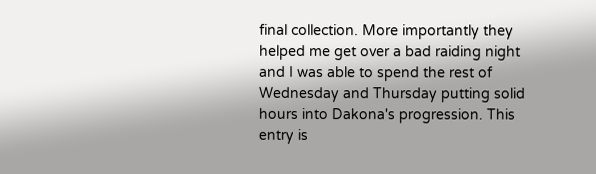final collection. More importantly they helped me get over a bad raiding night and I was able to spend the rest of Wednesday and Thursday putting solid hours into Dakona's progression. This entry is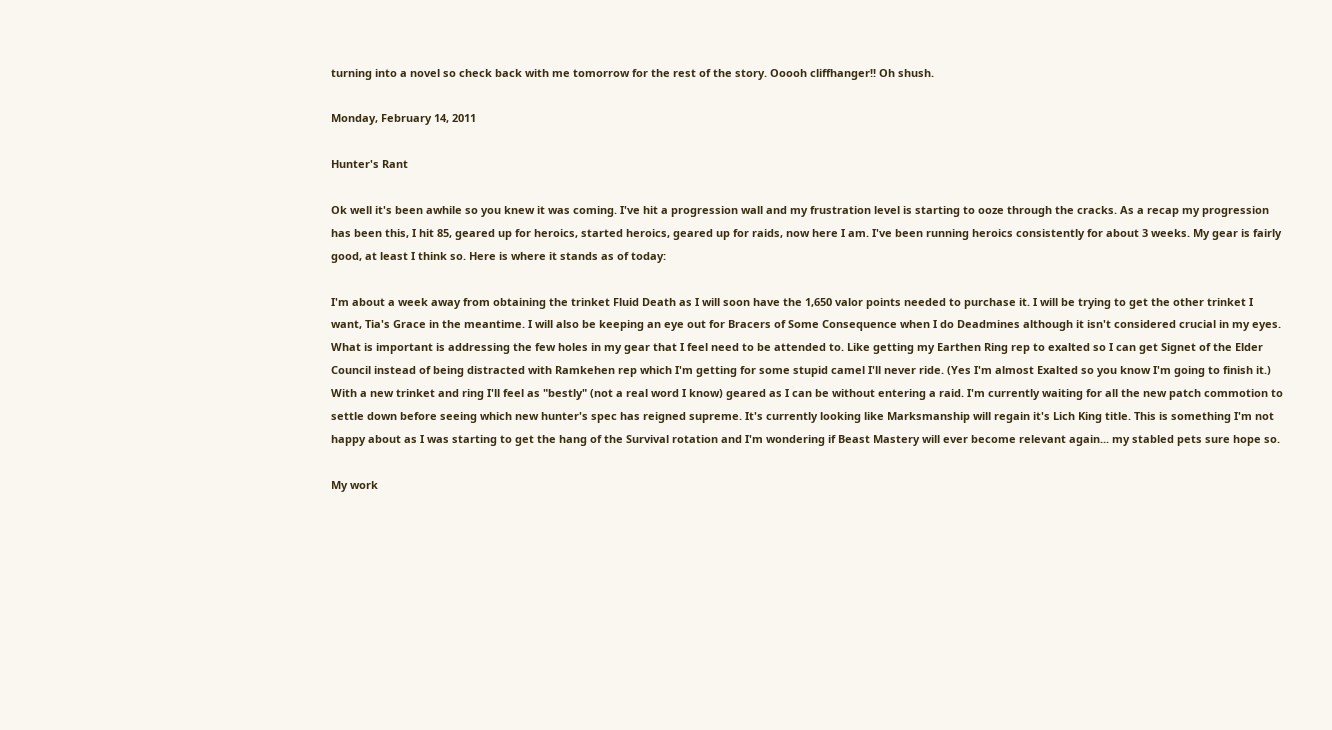turning into a novel so check back with me tomorrow for the rest of the story. Ooooh cliffhanger!! Oh shush.

Monday, February 14, 2011

Hunter's Rant

Ok well it's been awhile so you knew it was coming. I've hit a progression wall and my frustration level is starting to ooze through the cracks. As a recap my progression has been this, I hit 85, geared up for heroics, started heroics, geared up for raids, now here I am. I've been running heroics consistently for about 3 weeks. My gear is fairly good, at least I think so. Here is where it stands as of today:

I'm about a week away from obtaining the trinket Fluid Death as I will soon have the 1,650 valor points needed to purchase it. I will be trying to get the other trinket I want, Tia's Grace in the meantime. I will also be keeping an eye out for Bracers of Some Consequence when I do Deadmines although it isn't considered crucial in my eyes. What is important is addressing the few holes in my gear that I feel need to be attended to. Like getting my Earthen Ring rep to exalted so I can get Signet of the Elder Council instead of being distracted with Ramkehen rep which I'm getting for some stupid camel I'll never ride. (Yes I'm almost Exalted so you know I'm going to finish it.) With a new trinket and ring I'll feel as "bestly" (not a real word I know) geared as I can be without entering a raid. I'm currently waiting for all the new patch commotion to settle down before seeing which new hunter's spec has reigned supreme. It's currently looking like Marksmanship will regain it's Lich King title. This is something I'm not happy about as I was starting to get the hang of the Survival rotation and I'm wondering if Beast Mastery will ever become relevant again... my stabled pets sure hope so.

My work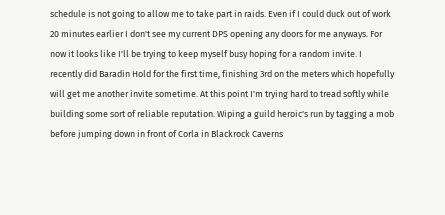schedule is not going to allow me to take part in raids. Even if I could duck out of work 20 minutes earlier I don't see my current DPS opening any doors for me anyways. For now it looks like I'll be trying to keep myself busy hoping for a random invite. I recently did Baradin Hold for the first time, finishing 3rd on the meters which hopefully will get me another invite sometime. At this point I'm trying hard to tread softly while building some sort of reliable reputation. Wiping a guild heroic's run by tagging a mob before jumping down in front of Corla in Blackrock Caverns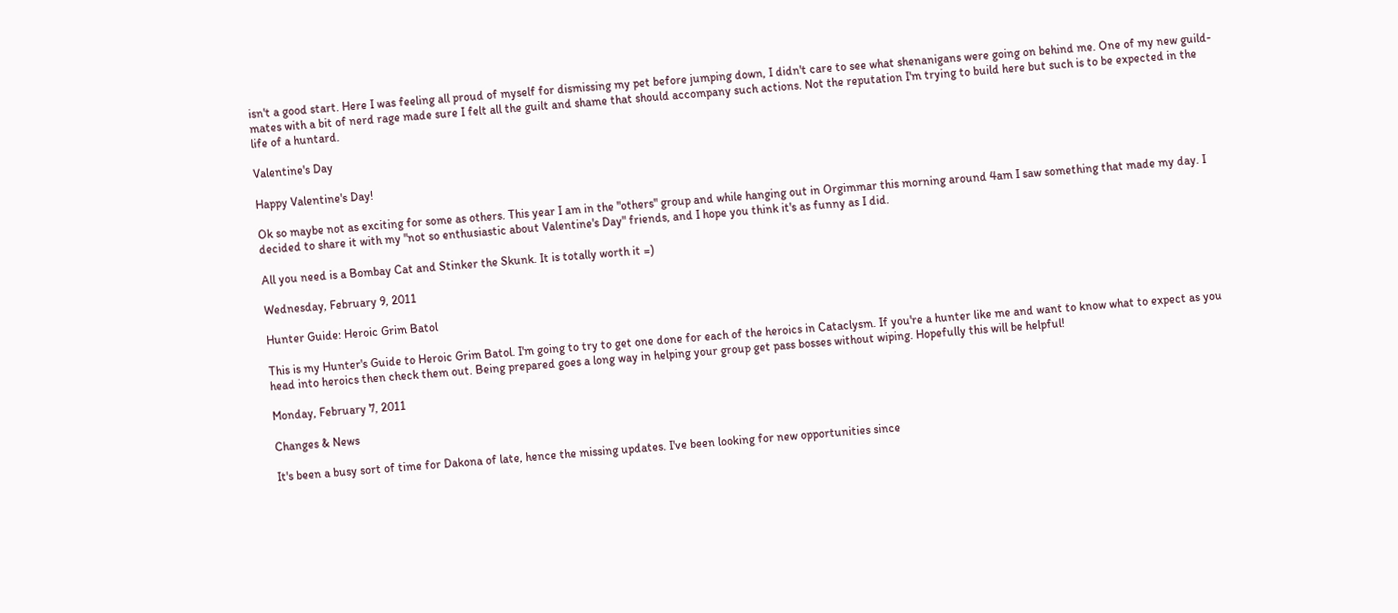isn't a good start. Here I was feeling all proud of myself for dismissing my pet before jumping down, I didn't care to see what shenanigans were going on behind me. One of my new guild-mates with a bit of nerd rage made sure I felt all the guilt and shame that should accompany such actions. Not the reputation I'm trying to build here but such is to be expected in the life of a huntard.

Valentine's Day

Happy Valentine's Day!

Ok so maybe not as exciting for some as others. This year I am in the "others" group and while hanging out in Orgimmar this morning around 4am I saw something that made my day. I decided to share it with my "not so enthusiastic about Valentine's Day" friends, and I hope you think it's as funny as I did.

All you need is a Bombay Cat and Stinker the Skunk. It is totally worth it =)

Wednesday, February 9, 2011

Hunter Guide: Heroic Grim Batol

This is my Hunter's Guide to Heroic Grim Batol. I'm going to try to get one done for each of the heroics in Cataclysm. If you're a hunter like me and want to know what to expect as you head into heroics then check them out. Being prepared goes a long way in helping your group get pass bosses without wiping. Hopefully this will be helpful!

Monday, February 7, 2011

Changes & News

It's been a busy sort of time for Dakona of late, hence the missing updates. I've been looking for new opportunities since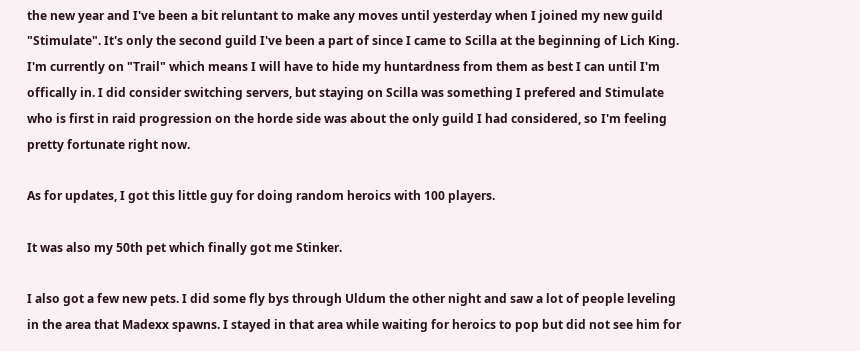the new year and I've been a bit reluntant to make any moves until yesterday when I joined my new guild "Stimulate". It's only the second guild I've been a part of since I came to Scilla at the beginning of Lich King. I'm currently on "Trail" which means I will have to hide my huntardness from them as best I can until I'm offically in. I did consider switching servers, but staying on Scilla was something I prefered and Stimulate who is first in raid progression on the horde side was about the only guild I had considered, so I'm feeling pretty fortunate right now.

As for updates, I got this little guy for doing random heroics with 100 players.

It was also my 50th pet which finally got me Stinker.

I also got a few new pets. I did some fly bys through Uldum the other night and saw a lot of people leveling in the area that Madexx spawns. I stayed in that area while waiting for heroics to pop but did not see him for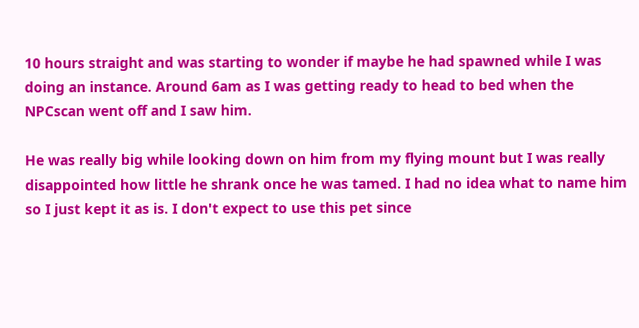10 hours straight and was starting to wonder if maybe he had spawned while I was doing an instance. Around 6am as I was getting ready to head to bed when the NPCscan went off and I saw him.

He was really big while looking down on him from my flying mount but I was really disappointed how little he shrank once he was tamed. I had no idea what to name him so I just kept it as is. I don't expect to use this pet since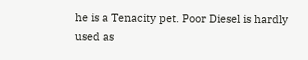he is a Tenacity pet. Poor Diesel is hardly used as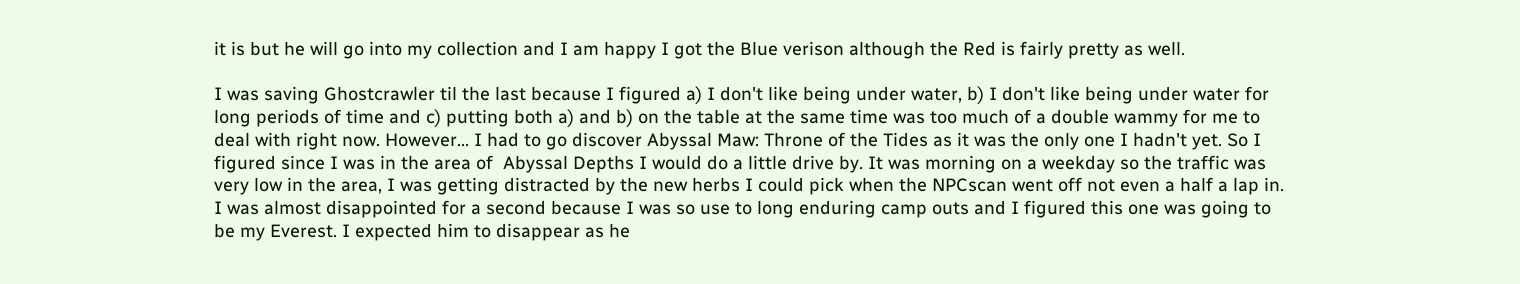it is but he will go into my collection and I am happy I got the Blue verison although the Red is fairly pretty as well.

I was saving Ghostcrawler til the last because I figured a) I don't like being under water, b) I don't like being under water for long periods of time and c) putting both a) and b) on the table at the same time was too much of a double wammy for me to deal with right now. However... I had to go discover Abyssal Maw: Throne of the Tides as it was the only one I hadn't yet. So I figured since I was in the area of  Abyssal Depths I would do a little drive by. It was morning on a weekday so the traffic was very low in the area, I was getting distracted by the new herbs I could pick when the NPCscan went off not even a half a lap in. I was almost disappointed for a second because I was so use to long enduring camp outs and I figured this one was going to be my Everest. I expected him to disappear as he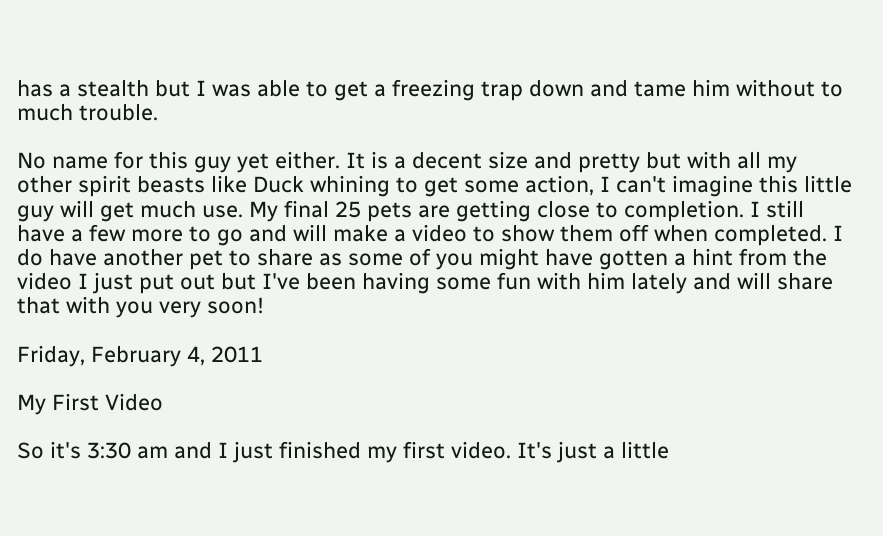has a stealth but I was able to get a freezing trap down and tame him without to much trouble.

No name for this guy yet either. It is a decent size and pretty but with all my other spirit beasts like Duck whining to get some action, I can't imagine this little guy will get much use. My final 25 pets are getting close to completion. I still have a few more to go and will make a video to show them off when completed. I do have another pet to share as some of you might have gotten a hint from the video I just put out but I've been having some fun with him lately and will share that with you very soon!

Friday, February 4, 2011

My First Video

So it's 3:30 am and I just finished my first video. It's just a little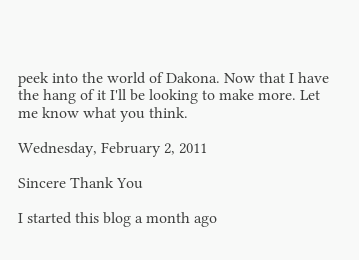peek into the world of Dakona. Now that I have the hang of it I'll be looking to make more. Let me know what you think.

Wednesday, February 2, 2011

Sincere Thank You

I started this blog a month ago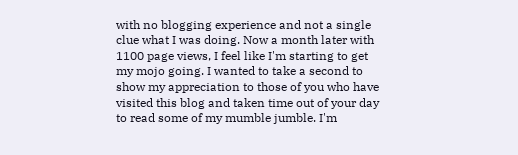with no blogging experience and not a single clue what I was doing. Now a month later with 1100 page views, I feel like I'm starting to get my mojo going. I wanted to take a second to show my appreciation to those of you who have visited this blog and taken time out of your day to read some of my mumble jumble. I'm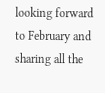looking forward to February and sharing all the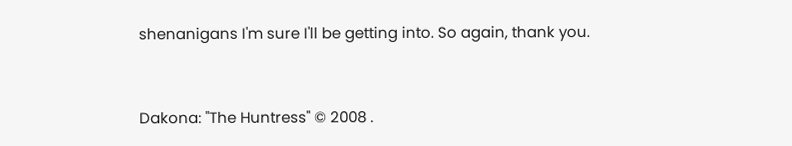shenanigans I'm sure I'll be getting into. So again, thank you.


Dakona: "The Huntress" © 2008 .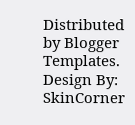Distributed by Blogger Templates. Design By: SkinCorner